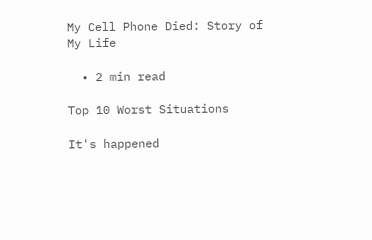My Cell Phone Died: Story of My Life

  • 2 min read

Top 10 Worst Situations

It's happened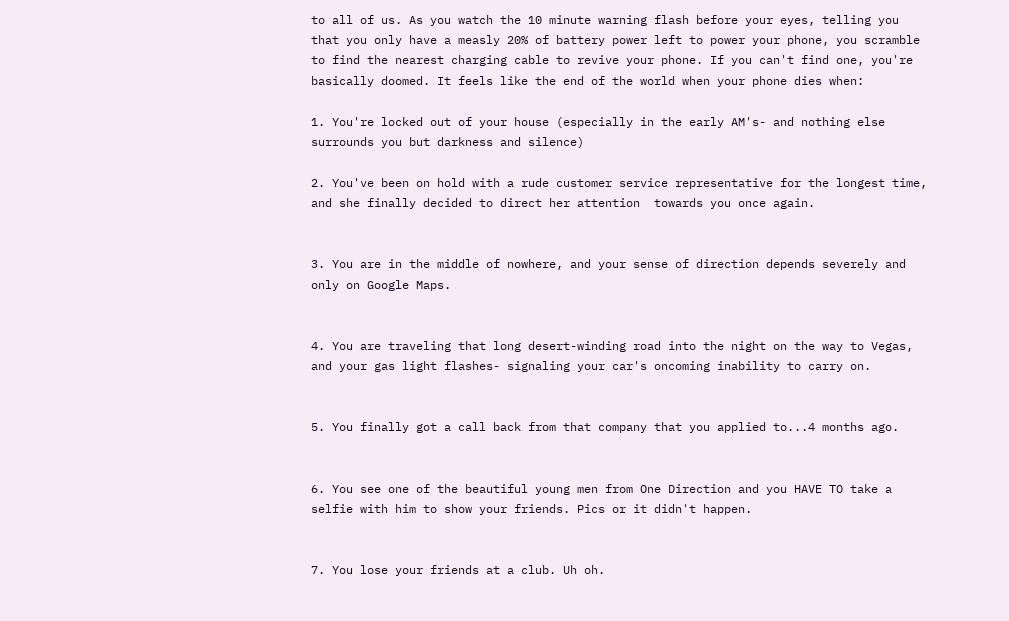to all of us. As you watch the 10 minute warning flash before your eyes, telling you that you only have a measly 20% of battery power left to power your phone, you scramble to find the nearest charging cable to revive your phone. If you can't find one, you're basically doomed. It feels like the end of the world when your phone dies when:

1. You're locked out of your house (especially in the early AM's- and nothing else surrounds you but darkness and silence)

2. You've been on hold with a rude customer service representative for the longest time, and she finally decided to direct her attention  towards you once again.


3. You are in the middle of nowhere, and your sense of direction depends severely and only on Google Maps.


4. You are traveling that long desert-winding road into the night on the way to Vegas, and your gas light flashes- signaling your car's oncoming inability to carry on.


5. You finally got a call back from that company that you applied to...4 months ago.


6. You see one of the beautiful young men from One Direction and you HAVE TO take a selfie with him to show your friends. Pics or it didn't happen.


7. You lose your friends at a club. Uh oh.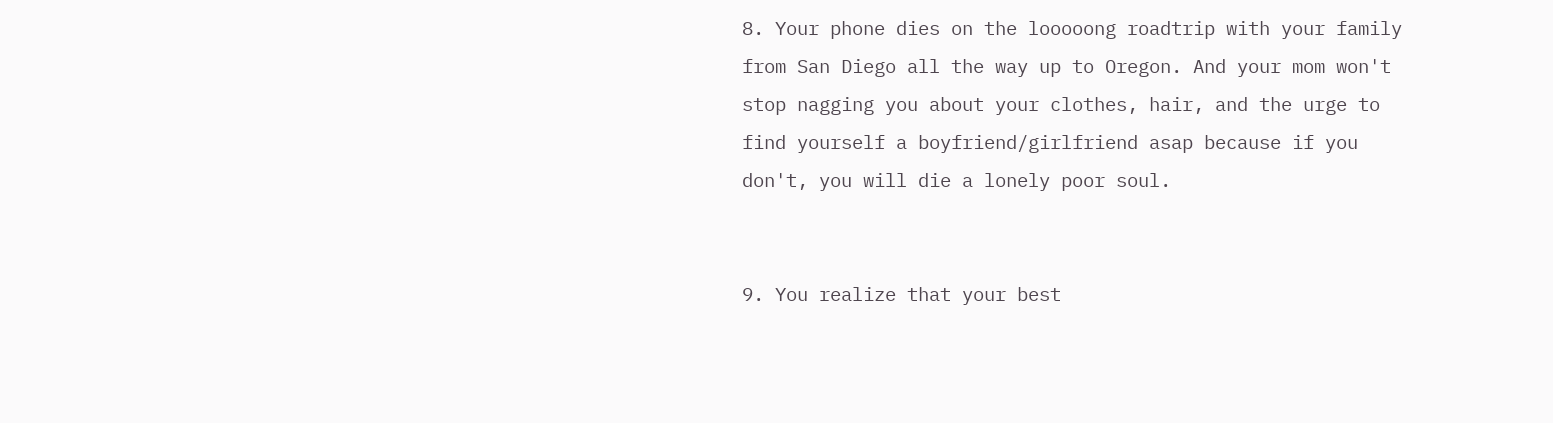8. Your phone dies on the looooong roadtrip with your family from San Diego all the way up to Oregon. And your mom won't stop nagging you about your clothes, hair, and the urge to find yourself a boyfriend/girlfriend asap because if you don't, you will die a lonely poor soul.


9. You realize that your best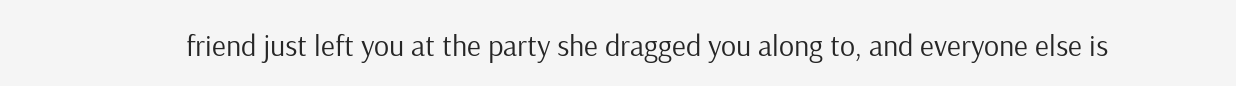friend just left you at the party she dragged you along to, and everyone else is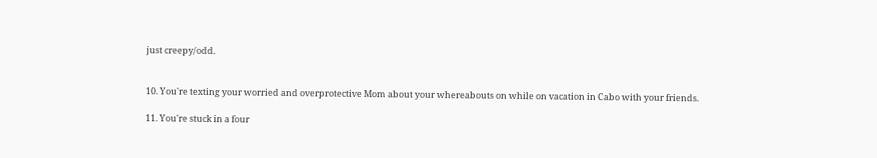just creepy/odd.


10. You're texting your worried and overprotective Mom about your whereabouts on while on vacation in Cabo with your friends.

11. You're stuck in a four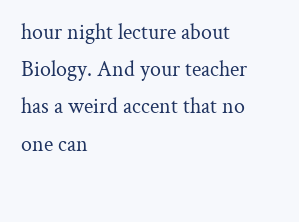hour night lecture about Biology. And your teacher has a weird accent that no one can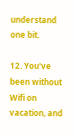understand one bit.

12. You've been without Wifi on vacation, and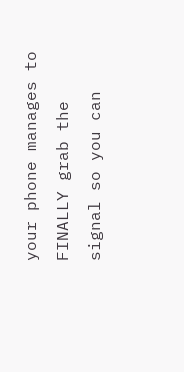your phone manages to FINALLY grab the signal so you can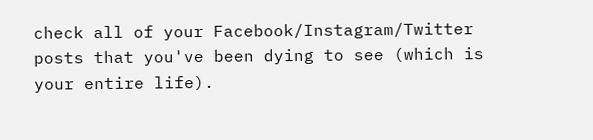check all of your Facebook/Instagram/Twitter posts that you've been dying to see (which is your entire life).